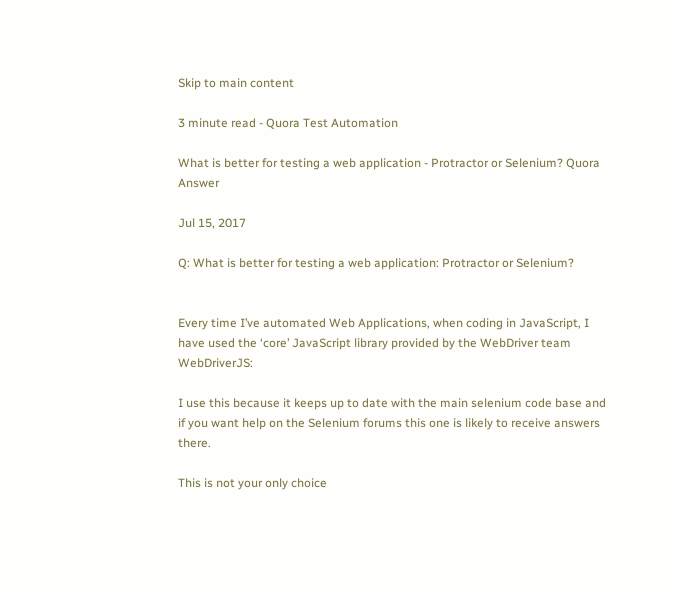Skip to main content

3 minute read - Quora Test Automation

What is better for testing a web application - Protractor or Selenium? Quora Answer

Jul 15, 2017

Q: What is better for testing a web application: Protractor or Selenium?


Every time I’ve automated Web Applications, when coding in JavaScript, I have used the ‘core’ JavaScript library provided by the WebDriver team WebDriverJS:

I use this because it keeps up to date with the main selenium code base and if you want help on the Selenium forums this one is likely to receive answers there.

This is not your only choice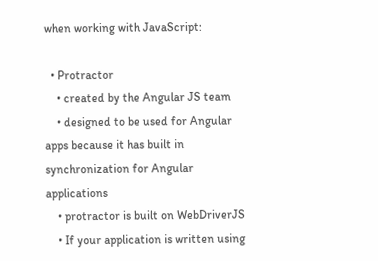when working with JavaScript:

  • Protractor
    • created by the Angular JS team
    • designed to be used for Angular apps because it has built in synchronization for Angular applications
    • protractor is built on WebDriverJS
    • If your application is written using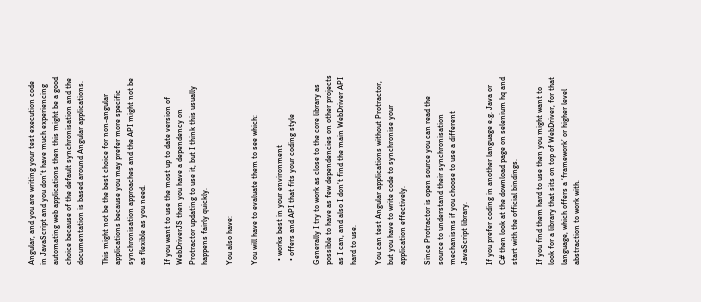Angular, and you are writing your test execution code in JavaScript and you don’t have much experiencing automating web applications then this might be a good choice because of the default synchronisation and the documentation is based around Angular applications.

This might not be the best choice for non-angular applications because you may prefer more specific synchronisation approaches and the API might not be as flexible as you need.

If you want to use the most up to date version of WebDriverJS then you have a dependency on Protractor updating to use it, but I think this usually happens fairly quickly.

You also have:

You will have to evaluate them to see which:

  • works best in your environment
  • offers and API that fits your coding style

Generally I try to work as close to the core library as possible to have as few dependencies on other projects as I can, and also I don’t find the main WebDriver API hard to use.

You can test Angular applications without Protractor, but you have to write code to synchronise your application effectively.

Since Protractor is open source you can read the source to understand their synchronisation mechanisms if you choose to use a different JavaScript library.

If you prefer coding in another language e.g. Java or C# then look at the download page on selenium hq and start with the official bindings.

If you find them hard to use then you might want to look for a library that sits on top of WebDriver, for that language, which offers a ‘framework’ or higher level abstraction to work with.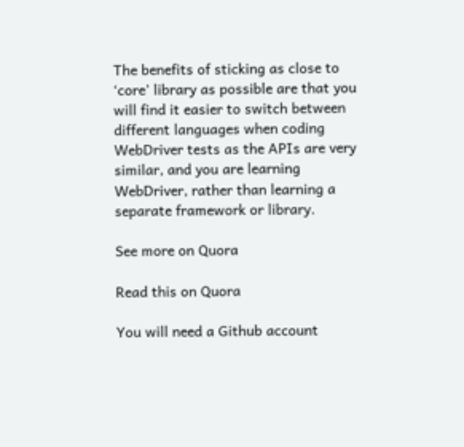The benefits of sticking as close to ‘core’ library as possible are that you will find it easier to switch between different languages when coding WebDriver tests as the APIs are very similar, and you are learning WebDriver, rather than learning a separate framework or library.

See more on Quora

Read this on Quora

You will need a Github account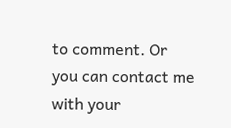to comment. Or you can contact me with your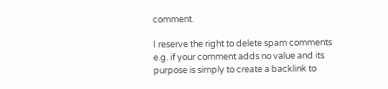comment.

I reserve the right to delete spam comments e.g. if your comment adds no value and its purpose is simply to create a backlink to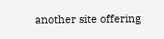another site offering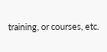training, or courses, etc.